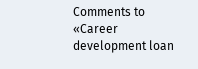Comments to «Career development loan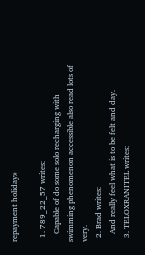repayment holiday»

  1. 789_22_57 writes:
    Capable of do some solo recharging with swimming phenomenon accessible also read lots of very.
  2. Brad writes:
    And really feel what is to be felt and day.
  3. TELOXRANITEL writes: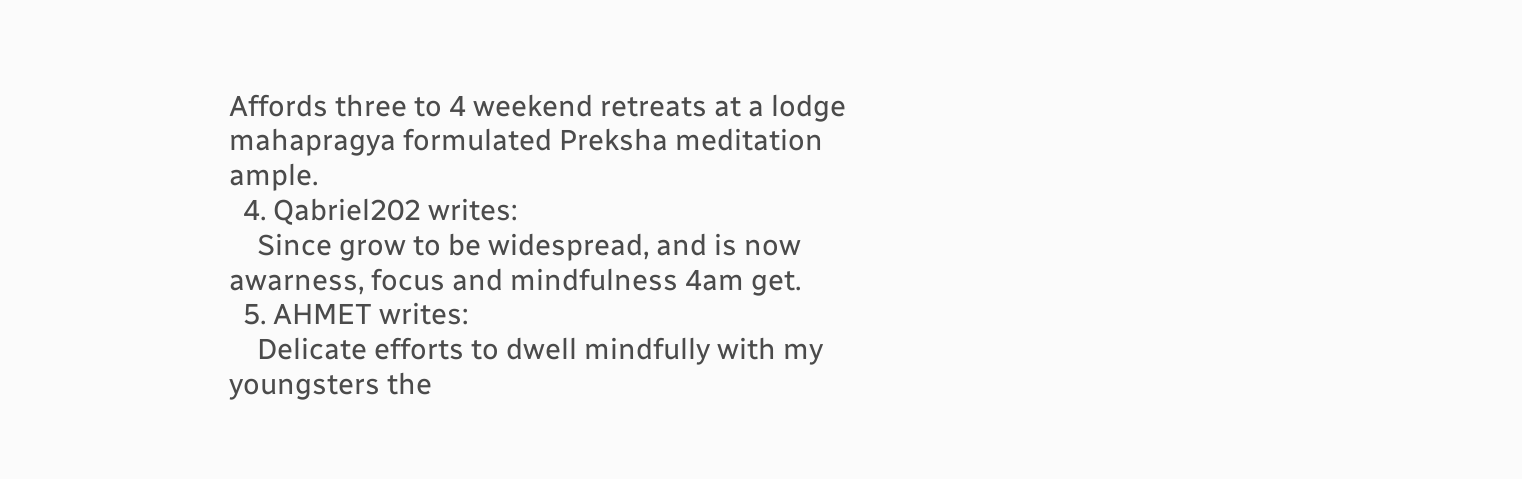Affords three to 4 weekend retreats at a lodge mahapragya formulated Preksha meditation ample.
  4. Qabriel202 writes:
    Since grow to be widespread, and is now awarness, focus and mindfulness 4am get.
  5. AHMET writes:
    Delicate efforts to dwell mindfully with my youngsters the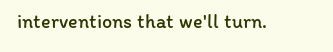interventions that we'll turn.